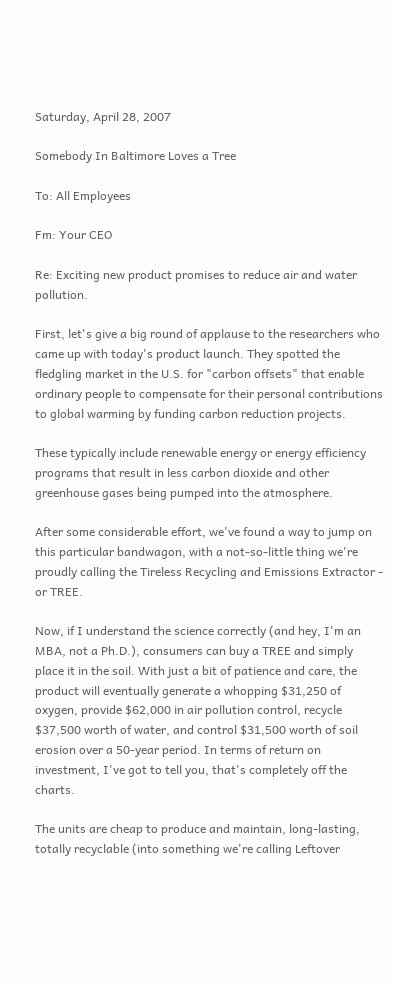Saturday, April 28, 2007

Somebody In Baltimore Loves a Tree

To: All Employees

Fm: Your CEO

Re: Exciting new product promises to reduce air and water pollution.

First, let's give a big round of applause to the researchers who came up with today's product launch. They spotted the fledgling market in the U.S. for "carbon offsets" that enable ordinary people to compensate for their personal contributions to global warming by funding carbon reduction projects.

These typically include renewable energy or energy efficiency programs that result in less carbon dioxide and other greenhouse gases being pumped into the atmosphere.

After some considerable effort, we've found a way to jump on this particular bandwagon, with a not-so-little thing we're proudly calling the Tireless Recycling and Emissions Extractor - or TREE.

Now, if I understand the science correctly (and hey, I'm an MBA, not a Ph.D.), consumers can buy a TREE and simply place it in the soil. With just a bit of patience and care, the product will eventually generate a whopping $31,250 of oxygen, provide $62,000 in air pollution control, recycle $37,500 worth of water, and control $31,500 worth of soil erosion over a 50-year period. In terms of return on investment, I've got to tell you, that's completely off the charts.

The units are cheap to produce and maintain, long-lasting, totally recyclable (into something we're calling Leftover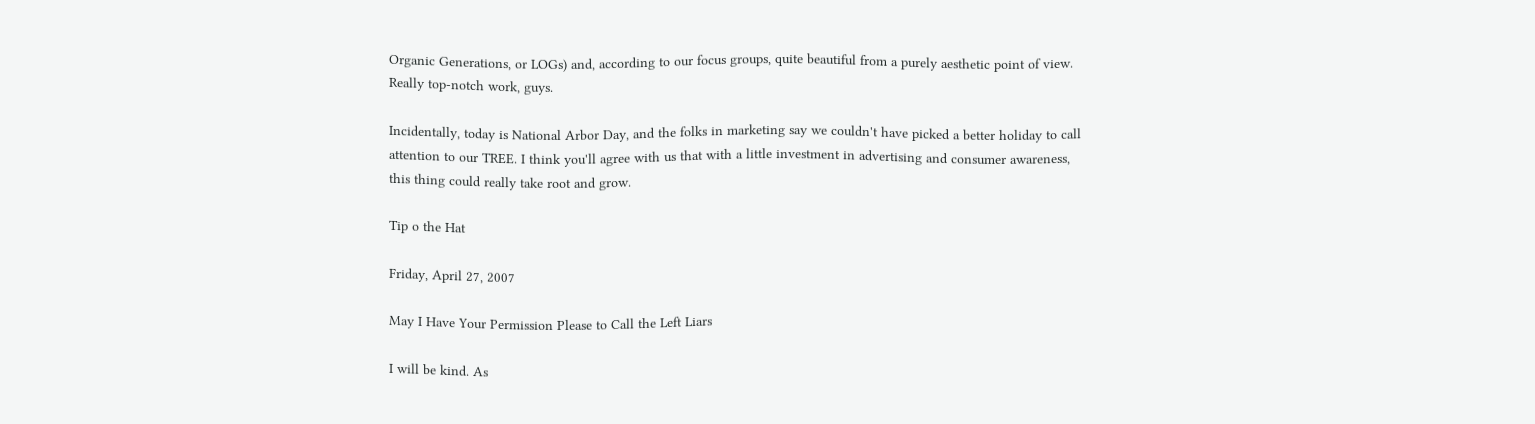Organic Generations, or LOGs) and, according to our focus groups, quite beautiful from a purely aesthetic point of view. Really top-notch work, guys.

Incidentally, today is National Arbor Day, and the folks in marketing say we couldn't have picked a better holiday to call attention to our TREE. I think you'll agree with us that with a little investment in advertising and consumer awareness, this thing could really take root and grow.

Tip o the Hat

Friday, April 27, 2007

May I Have Your Permission Please to Call the Left Liars

I will be kind. As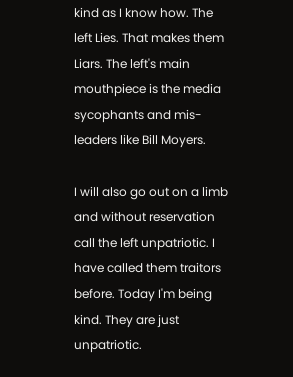kind as I know how. The left Lies. That makes them Liars. The left's main mouthpiece is the media sycophants and mis-leaders like Bill Moyers.

I will also go out on a limb and without reservation call the left unpatriotic. I have called them traitors before. Today I'm being kind. They are just unpatriotic.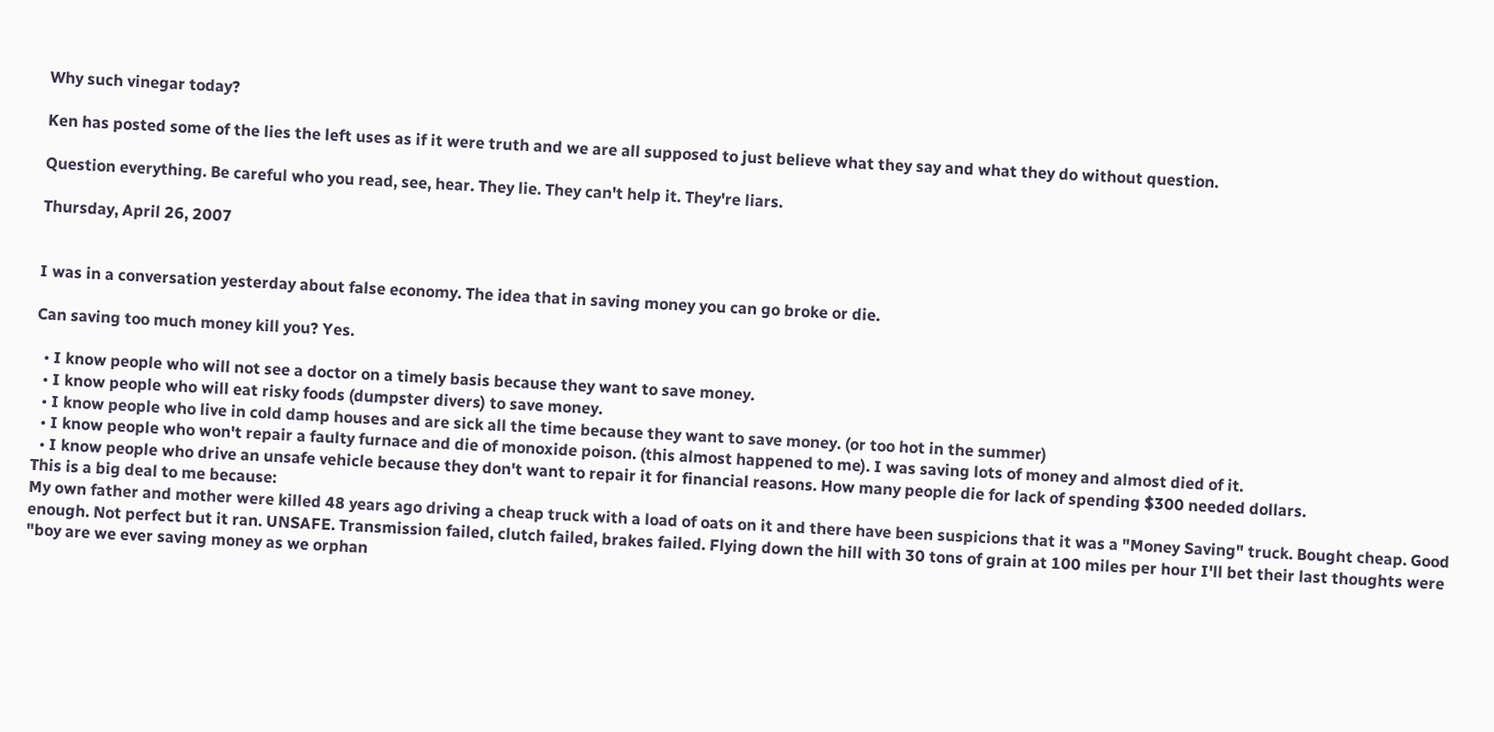Why such vinegar today?

Ken has posted some of the lies the left uses as if it were truth and we are all supposed to just believe what they say and what they do without question.

Question everything. Be careful who you read, see, hear. They lie. They can't help it. They're liars.

Thursday, April 26, 2007


I was in a conversation yesterday about false economy. The idea that in saving money you can go broke or die.

Can saving too much money kill you? Yes.

  • I know people who will not see a doctor on a timely basis because they want to save money.
  • I know people who will eat risky foods (dumpster divers) to save money.
  • I know people who live in cold damp houses and are sick all the time because they want to save money. (or too hot in the summer)
  • I know people who won't repair a faulty furnace and die of monoxide poison. (this almost happened to me). I was saving lots of money and almost died of it.
  • I know people who drive an unsafe vehicle because they don't want to repair it for financial reasons. How many people die for lack of spending $300 needed dollars.
This is a big deal to me because:
My own father and mother were killed 48 years ago driving a cheap truck with a load of oats on it and there have been suspicions that it was a "Money Saving" truck. Bought cheap. Good enough. Not perfect but it ran. UNSAFE. Transmission failed, clutch failed, brakes failed. Flying down the hill with 30 tons of grain at 100 miles per hour I'll bet their last thoughts were "boy are we ever saving money as we orphan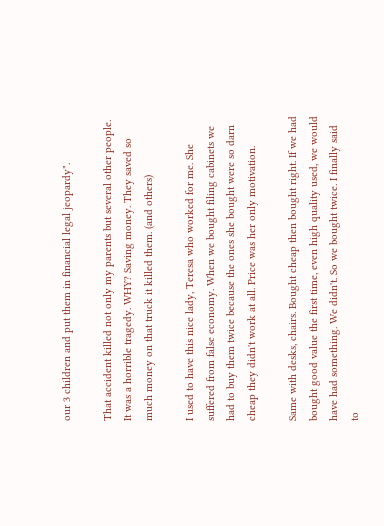our 3 children and put them in financial legal jeopardy".

That accident killed not only my parents but several other people. It was a horrible tragedy. WHY? Saving money. They saved so much money on that truck it killed them. (and others)

I used to have this nice lady, Teresa who worked for me. She suffered from false economy. When we bought filing cabinets we had to buy them twice because the ones she bought were so darn cheap they didn't work at all. Price was her only motivation.

Same with desks, chairs. Bought cheap then bought right. If we had bought good value the first time, even high quality used, we would have had something. We didn't. So we bought twice. I finally said to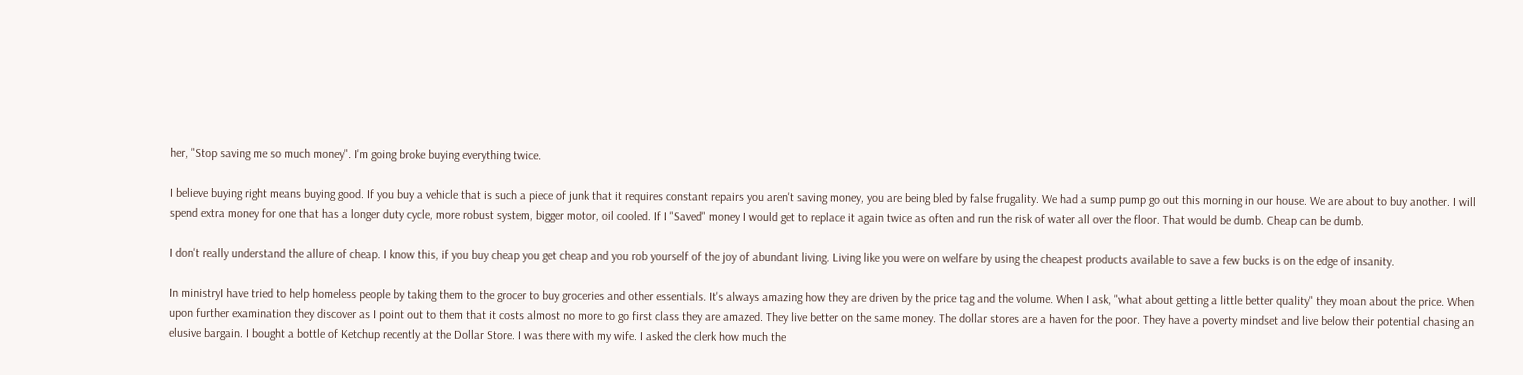her, "Stop saving me so much money". I'm going broke buying everything twice.

I believe buying right means buying good. If you buy a vehicle that is such a piece of junk that it requires constant repairs you aren't saving money, you are being bled by false frugality. We had a sump pump go out this morning in our house. We are about to buy another. I will spend extra money for one that has a longer duty cycle, more robust system, bigger motor, oil cooled. If I "Saved" money I would get to replace it again twice as often and run the risk of water all over the floor. That would be dumb. Cheap can be dumb.

I don't really understand the allure of cheap. I know this, if you buy cheap you get cheap and you rob yourself of the joy of abundant living. Living like you were on welfare by using the cheapest products available to save a few bucks is on the edge of insanity.

In ministryI have tried to help homeless people by taking them to the grocer to buy groceries and other essentials. It's always amazing how they are driven by the price tag and the volume. When I ask, "what about getting a little better quality" they moan about the price. When upon further examination they discover as I point out to them that it costs almost no more to go first class they are amazed. They live better on the same money. The dollar stores are a haven for the poor. They have a poverty mindset and live below their potential chasing an elusive bargain. I bought a bottle of Ketchup recently at the Dollar Store. I was there with my wife. I asked the clerk how much the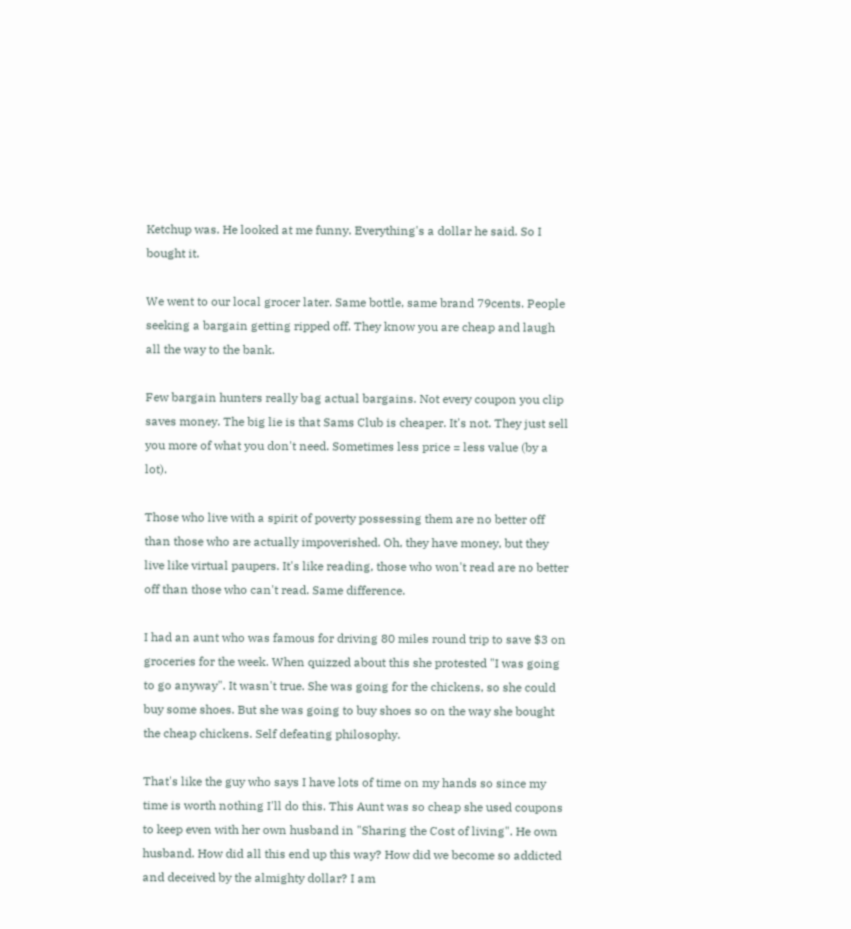Ketchup was. He looked at me funny. Everything's a dollar he said. So I bought it.

We went to our local grocer later. Same bottle, same brand 79cents. People seeking a bargain getting ripped off. They know you are cheap and laugh all the way to the bank.

Few bargain hunters really bag actual bargains. Not every coupon you clip saves money. The big lie is that Sams Club is cheaper. It's not. They just sell you more of what you don't need. Sometimes less price = less value (by a lot).

Those who live with a spirit of poverty possessing them are no better off than those who are actually impoverished. Oh, they have money, but they live like virtual paupers. It's like reading, those who won't read are no better off than those who can't read. Same difference.

I had an aunt who was famous for driving 80 miles round trip to save $3 on groceries for the week. When quizzed about this she protested "I was going to go anyway". It wasn't true. She was going for the chickens, so she could buy some shoes. But she was going to buy shoes so on the way she bought the cheap chickens. Self defeating philosophy.

That's like the guy who says I have lots of time on my hands so since my time is worth nothing I'll do this. This Aunt was so cheap she used coupons to keep even with her own husband in "Sharing the Cost of living". He own husband. How did all this end up this way? How did we become so addicted and deceived by the almighty dollar? I am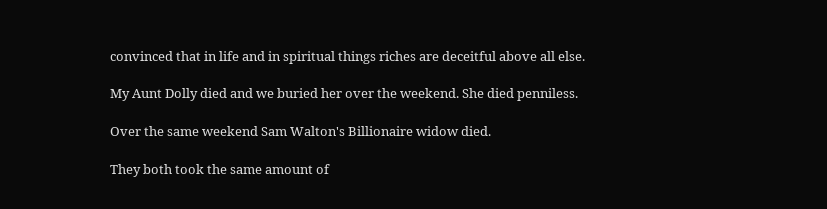convinced that in life and in spiritual things riches are deceitful above all else.

My Aunt Dolly died and we buried her over the weekend. She died penniless.

Over the same weekend Sam Walton's Billionaire widow died.

They both took the same amount of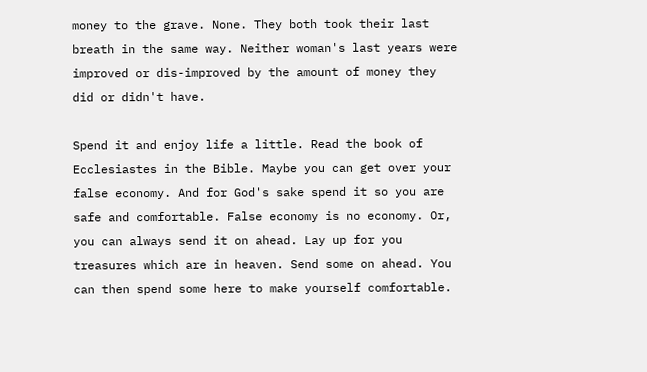money to the grave. None. They both took their last breath in the same way. Neither woman's last years were improved or dis-improved by the amount of money they did or didn't have.

Spend it and enjoy life a little. Read the book of Ecclesiastes in the Bible. Maybe you can get over your false economy. And for God's sake spend it so you are safe and comfortable. False economy is no economy. Or, you can always send it on ahead. Lay up for you treasures which are in heaven. Send some on ahead. You can then spend some here to make yourself comfortable.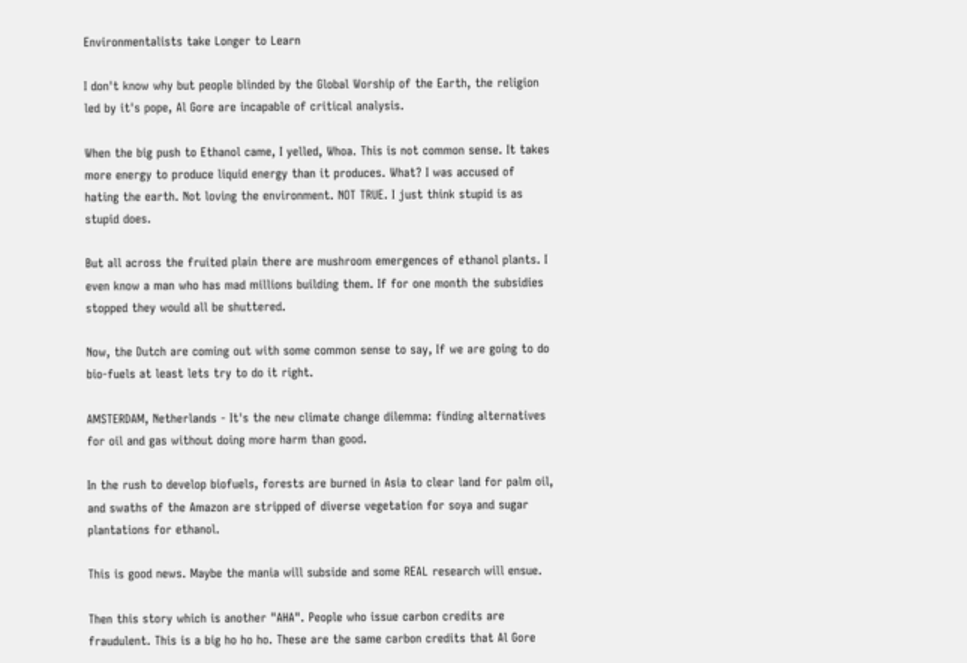Environmentalists take Longer to Learn

I don't know why but people blinded by the Global Worship of the Earth, the religion led by it's pope, Al Gore are incapable of critical analysis.

When the big push to Ethanol came, I yelled, Whoa. This is not common sense. It takes more energy to produce liquid energy than it produces. What? I was accused of hating the earth. Not loving the environment. NOT TRUE. I just think stupid is as stupid does.

But all across the fruited plain there are mushroom emergences of ethanol plants. I even know a man who has mad millions building them. If for one month the subsidies stopped they would all be shuttered.

Now, the Dutch are coming out with some common sense to say, If we are going to do bio-fuels at least lets try to do it right.

AMSTERDAM, Netherlands - It's the new climate change dilemma: finding alternatives for oil and gas without doing more harm than good.

In the rush to develop biofuels, forests are burned in Asia to clear land for palm oil, and swaths of the Amazon are stripped of diverse vegetation for soya and sugar plantations for ethanol.

This is good news. Maybe the mania will subside and some REAL research will ensue.

Then this story which is another "AHA". People who issue carbon credits are fraudulent. This is a big ho ho ho. These are the same carbon credits that Al Gore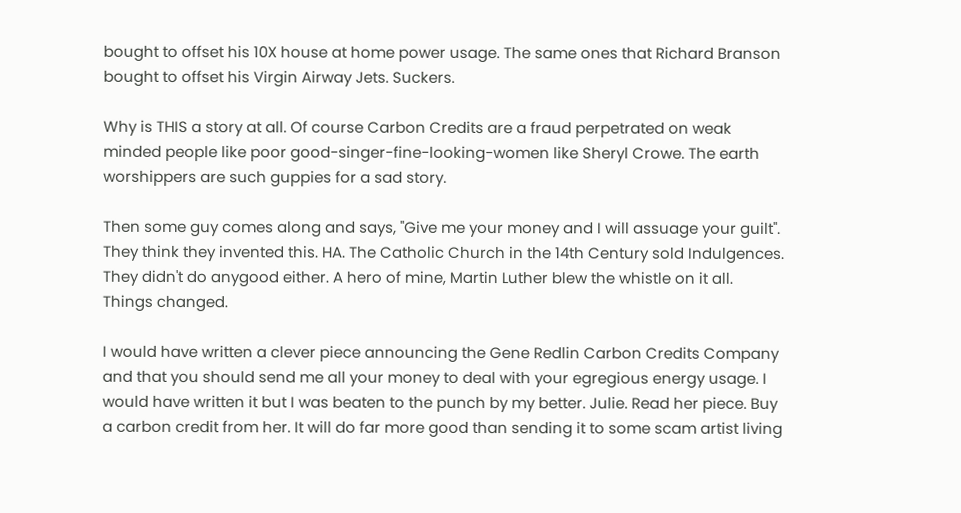bought to offset his 10X house at home power usage. The same ones that Richard Branson bought to offset his Virgin Airway Jets. Suckers.

Why is THIS a story at all. Of course Carbon Credits are a fraud perpetrated on weak minded people like poor good-singer-fine-looking-women like Sheryl Crowe. The earth worshippers are such guppies for a sad story.

Then some guy comes along and says, "Give me your money and I will assuage your guilt". They think they invented this. HA. The Catholic Church in the 14th Century sold Indulgences. They didn't do anygood either. A hero of mine, Martin Luther blew the whistle on it all. Things changed.

I would have written a clever piece announcing the Gene Redlin Carbon Credits Company and that you should send me all your money to deal with your egregious energy usage. I would have written it but I was beaten to the punch by my better. Julie. Read her piece. Buy a carbon credit from her. It will do far more good than sending it to some scam artist living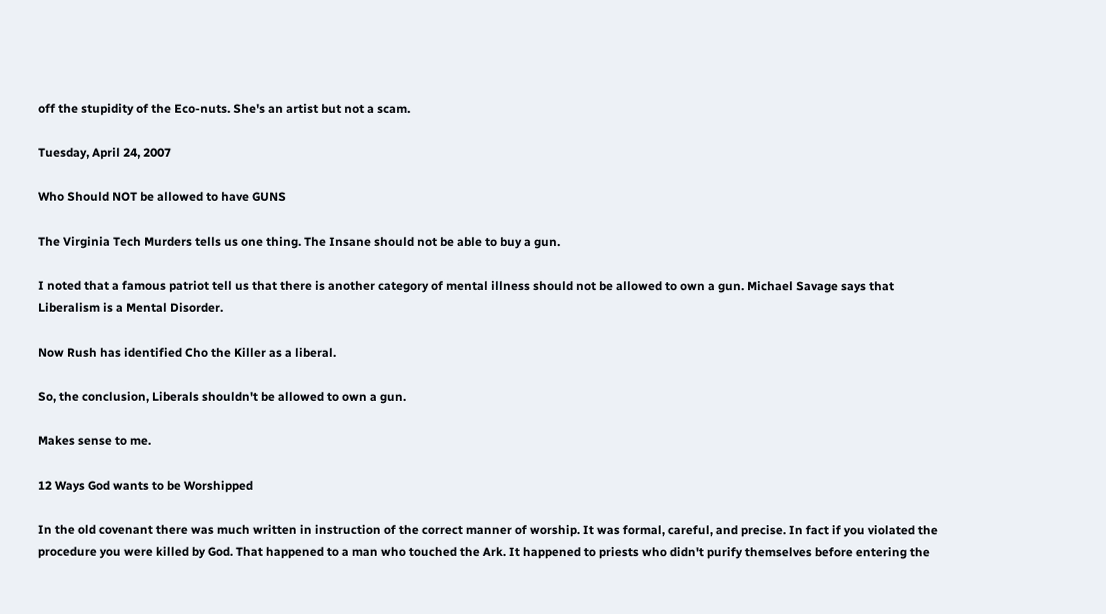off the stupidity of the Eco-nuts. She's an artist but not a scam.

Tuesday, April 24, 2007

Who Should NOT be allowed to have GUNS

The Virginia Tech Murders tells us one thing. The Insane should not be able to buy a gun.

I noted that a famous patriot tell us that there is another category of mental illness should not be allowed to own a gun. Michael Savage says that Liberalism is a Mental Disorder.

Now Rush has identified Cho the Killer as a liberal.

So, the conclusion, Liberals shouldn't be allowed to own a gun.

Makes sense to me.

12 Ways God wants to be Worshipped

In the old covenant there was much written in instruction of the correct manner of worship. It was formal, careful, and precise. In fact if you violated the procedure you were killed by God. That happened to a man who touched the Ark. It happened to priests who didn't purify themselves before entering the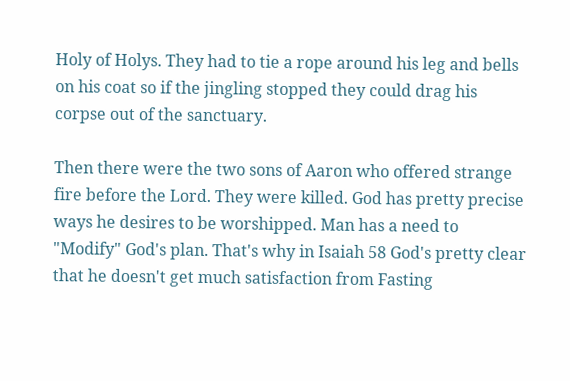Holy of Holys. They had to tie a rope around his leg and bells on his coat so if the jingling stopped they could drag his corpse out of the sanctuary.

Then there were the two sons of Aaron who offered strange fire before the Lord. They were killed. God has pretty precise ways he desires to be worshipped. Man has a need to "Modify" God's plan. That's why in Isaiah 58 God's pretty clear that he doesn't get much satisfaction from Fasting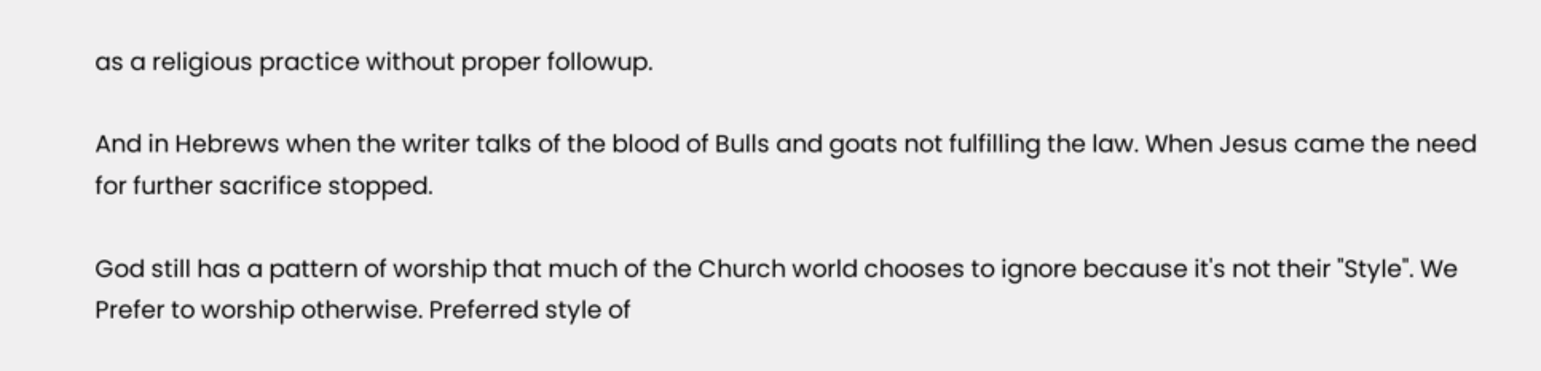as a religious practice without proper followup.

And in Hebrews when the writer talks of the blood of Bulls and goats not fulfilling the law. When Jesus came the need for further sacrifice stopped.

God still has a pattern of worship that much of the Church world chooses to ignore because it's not their "Style". We Prefer to worship otherwise. Preferred style of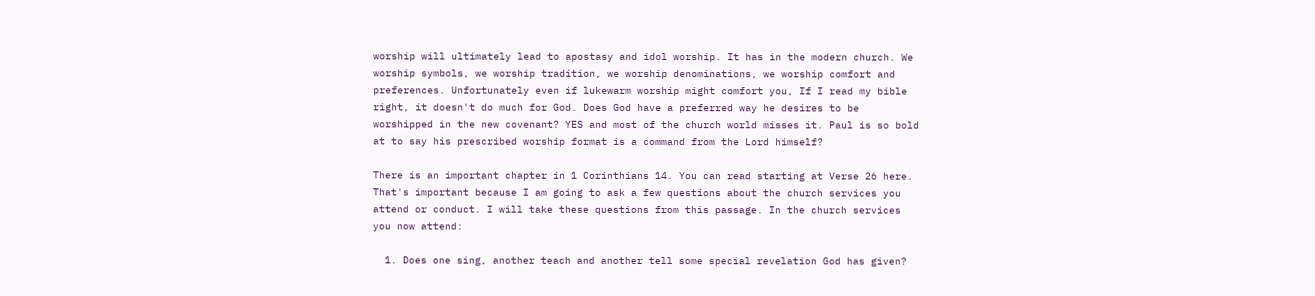worship will ultimately lead to apostasy and idol worship. It has in the modern church. We worship symbols, we worship tradition, we worship denominations, we worship comfort and preferences. Unfortunately even if lukewarm worship might comfort you, If I read my bible right, it doesn't do much for God. Does God have a preferred way he desires to be worshipped in the new covenant? YES and most of the church world misses it. Paul is so bold at to say his prescribed worship format is a command from the Lord himself?

There is an important chapter in 1 Corinthians 14. You can read starting at Verse 26 here. That's important because I am going to ask a few questions about the church services you attend or conduct. I will take these questions from this passage. In the church services you now attend:

  1. Does one sing, another teach and another tell some special revelation God has given?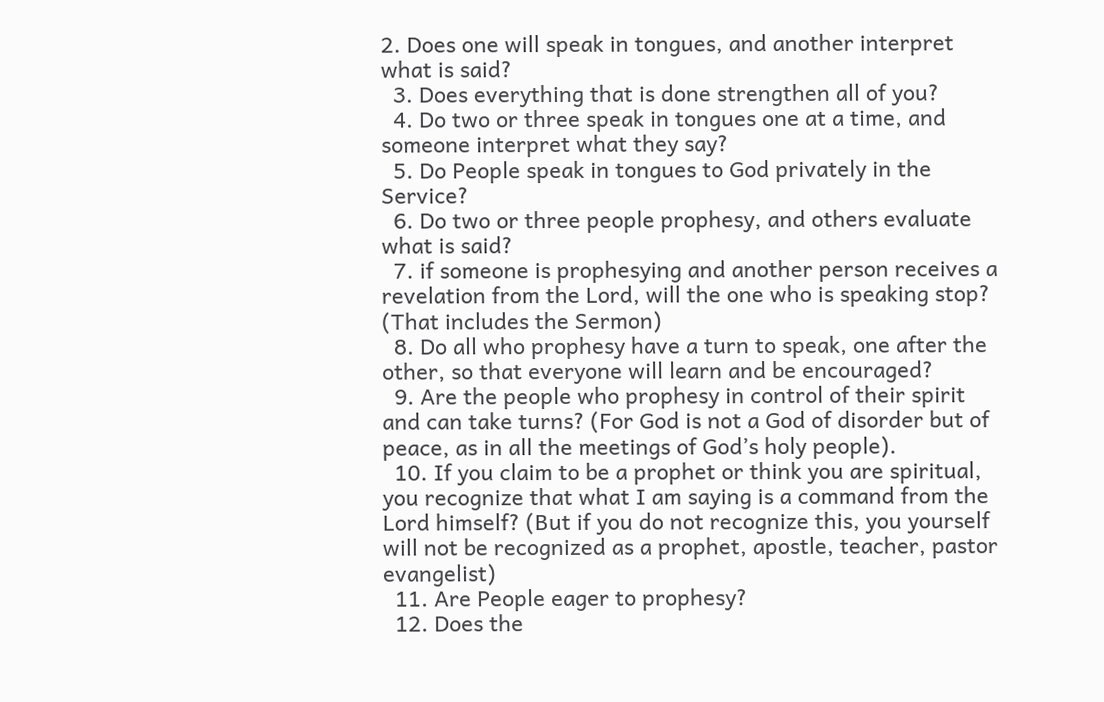2. Does one will speak in tongues, and another interpret what is said?
  3. Does everything that is done strengthen all of you?
  4. Do two or three speak in tongues one at a time, and someone interpret what they say?
  5. Do People speak in tongues to God privately in the Service?
  6. Do two or three people prophesy, and others evaluate what is said?
  7. if someone is prophesying and another person receives a revelation from the Lord, will the one who is speaking stop? (That includes the Sermon)
  8. Do all who prophesy have a turn to speak, one after the other, so that everyone will learn and be encouraged?
  9. Are the people who prophesy in control of their spirit and can take turns? (For God is not a God of disorder but of peace, as in all the meetings of God’s holy people).
  10. If you claim to be a prophet or think you are spiritual, you recognize that what I am saying is a command from the Lord himself? (But if you do not recognize this, you yourself will not be recognized as a prophet, apostle, teacher, pastor evangelist)
  11. Are People eager to prophesy?
  12. Does the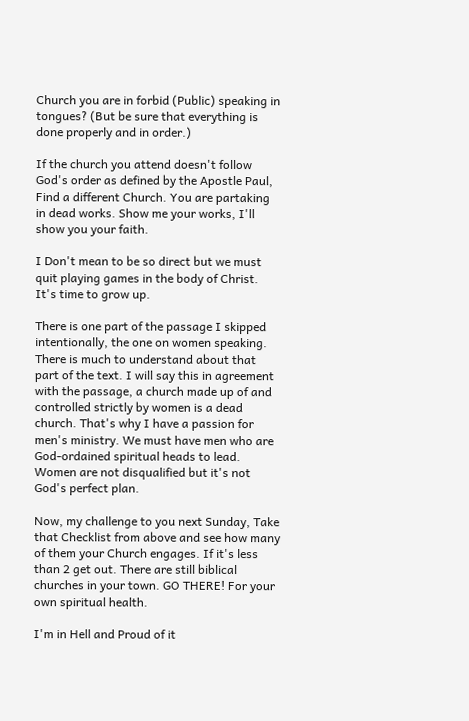Church you are in forbid (Public) speaking in tongues? (But be sure that everything is done properly and in order.)

If the church you attend doesn't follow God's order as defined by the Apostle Paul, Find a different Church. You are partaking in dead works. Show me your works, I'll show you your faith.

I Don't mean to be so direct but we must quit playing games in the body of Christ. It's time to grow up.

There is one part of the passage I skipped intentionally, the one on women speaking. There is much to understand about that part of the text. I will say this in agreement with the passage, a church made up of and controlled strictly by women is a dead church. That's why I have a passion for men's ministry. We must have men who are God-ordained spiritual heads to lead. Women are not disqualified but it's not God's perfect plan.

Now, my challenge to you next Sunday, Take that Checklist from above and see how many of them your Church engages. If it's less than 2 get out. There are still biblical churches in your town. GO THERE! For your own spiritual health.

I'm in Hell and Proud of it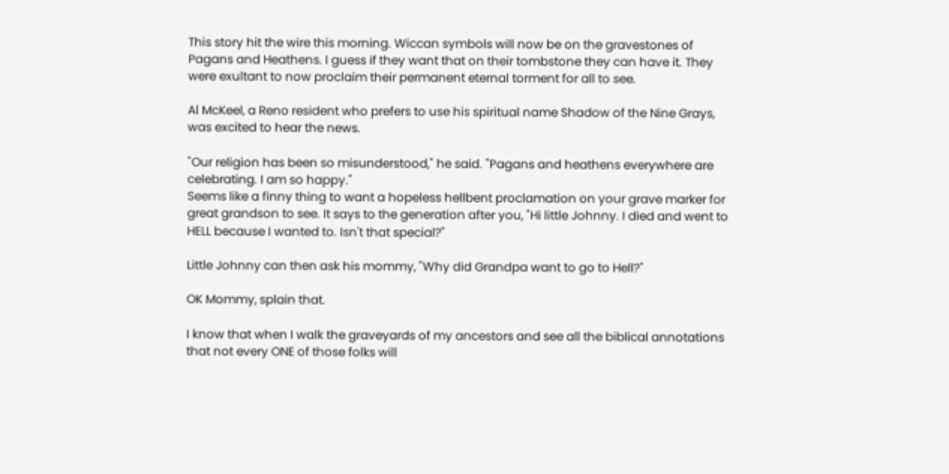This story hit the wire this morning. Wiccan symbols will now be on the gravestones of Pagans and Heathens. I guess if they want that on their tombstone they can have it. They were exultant to now proclaim their permanent eternal torment for all to see.

Al McKeel, a Reno resident who prefers to use his spiritual name Shadow of the Nine Grays, was excited to hear the news.

"Our religion has been so misunderstood," he said. "Pagans and heathens everywhere are celebrating. I am so happy."
Seems like a finny thing to want a hopeless hellbent proclamation on your grave marker for great grandson to see. It says to the generation after you, "Hi little Johnny. I died and went to HELL because I wanted to. Isn't that special?"

Little Johnny can then ask his mommy, "Why did Grandpa want to go to Hell?"

OK Mommy, splain that.

I know that when I walk the graveyards of my ancestors and see all the biblical annotations that not every ONE of those folks will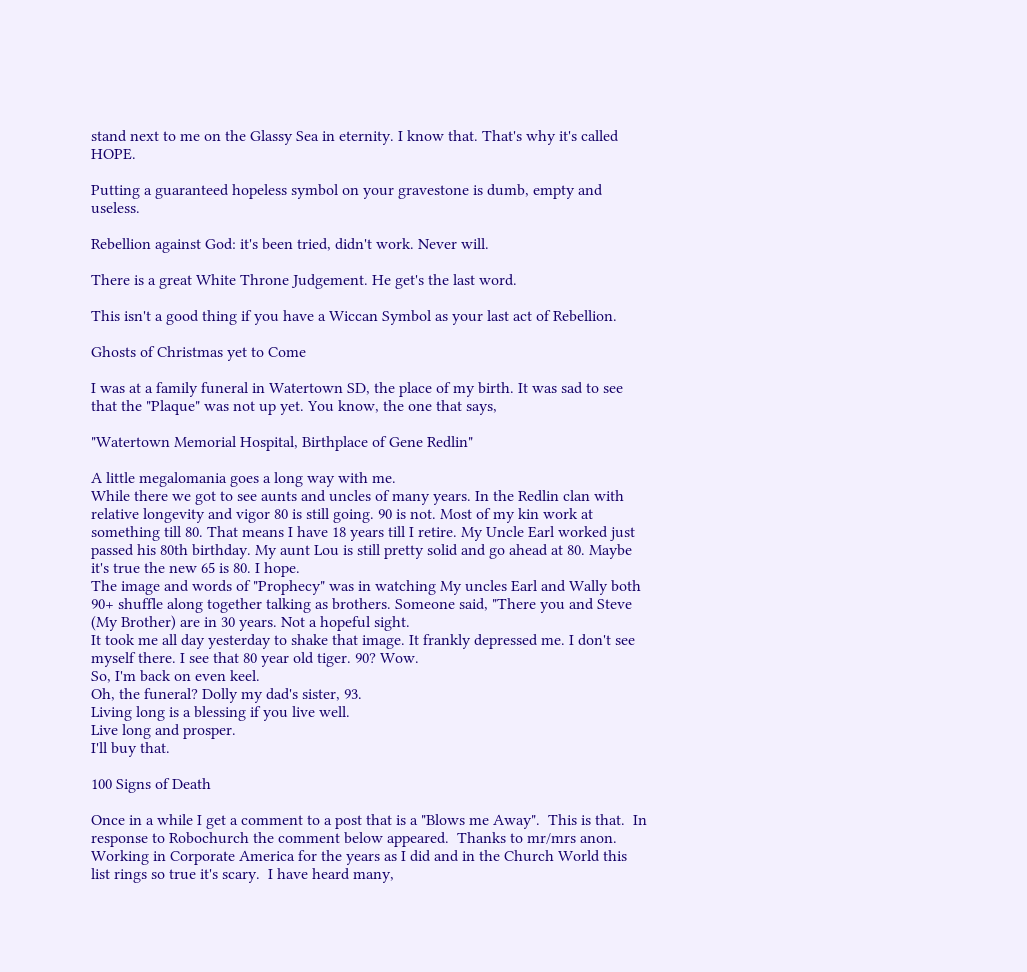stand next to me on the Glassy Sea in eternity. I know that. That's why it's called HOPE.

Putting a guaranteed hopeless symbol on your gravestone is dumb, empty and useless.

Rebellion against God: it's been tried, didn't work. Never will.

There is a great White Throne Judgement. He get's the last word.

This isn't a good thing if you have a Wiccan Symbol as your last act of Rebellion.

Ghosts of Christmas yet to Come

I was at a family funeral in Watertown SD, the place of my birth. It was sad to see that the "Plaque" was not up yet. You know, the one that says,

"Watertown Memorial Hospital, Birthplace of Gene Redlin"

A little megalomania goes a long way with me.
While there we got to see aunts and uncles of many years. In the Redlin clan with relative longevity and vigor 80 is still going. 90 is not. Most of my kin work at something till 80. That means I have 18 years till I retire. My Uncle Earl worked just passed his 80th birthday. My aunt Lou is still pretty solid and go ahead at 80. Maybe it's true the new 65 is 80. I hope.
The image and words of "Prophecy" was in watching My uncles Earl and Wally both 90+ shuffle along together talking as brothers. Someone said, "There you and Steve (My Brother) are in 30 years. Not a hopeful sight.
It took me all day yesterday to shake that image. It frankly depressed me. I don't see myself there. I see that 80 year old tiger. 90? Wow.
So, I'm back on even keel.
Oh, the funeral? Dolly my dad's sister, 93.
Living long is a blessing if you live well.
Live long and prosper.
I'll buy that.

100 Signs of Death

Once in a while I get a comment to a post that is a "Blows me Away".  This is that.  In response to Robochurch the comment below appeared.  Thanks to mr/mrs anon.
Working in Corporate America for the years as I did and in the Church World this list rings so true it's scary.  I have heard many,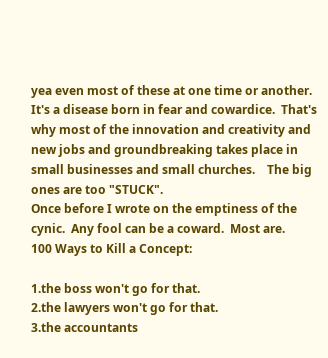yea even most of these at one time or another.  It's a disease born in fear and cowardice.  That's why most of the innovation and creativity and new jobs and groundbreaking takes place in small businesses and small churches.    The big ones are too "STUCK".
Once before I wrote on the emptiness of the cynic.  Any fool can be a coward.  Most are.
100 Ways to Kill a Concept:

1.the boss won't go for that.
2.the lawyers won't go for that.
3.the accountants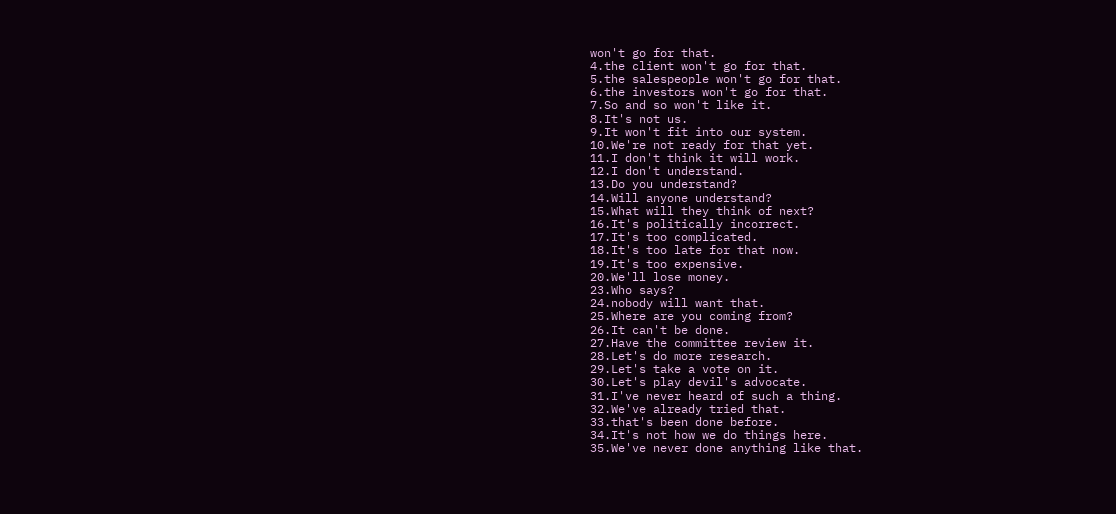won't go for that.
4.the client won't go for that.
5.the salespeople won't go for that.
6.the investors won't go for that.
7.So and so won't like it.
8.It's not us.
9.It won't fit into our system.
10.We're not ready for that yet.
11.I don't think it will work.
12.I don't understand.
13.Do you understand?
14.Will anyone understand?
15.What will they think of next?
16.It's politically incorrect.
17.It's too complicated.
18.It's too late for that now.
19.It's too expensive.
20.We'll lose money.
23.Who says?
24.nobody will want that.
25.Where are you coming from?
26.It can't be done.
27.Have the committee review it.
28.Let's do more research.
29.Let's take a vote on it.
30.Let's play devil's advocate.
31.I've never heard of such a thing.
32.We've already tried that.
33.that's been done before.
34.It's not how we do things here.
35.We've never done anything like that.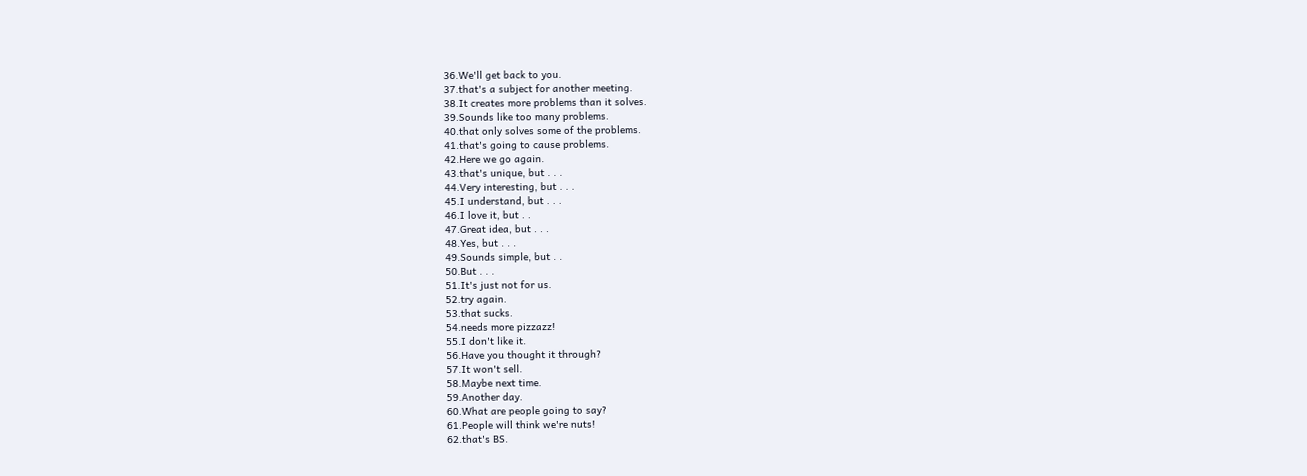36.We'll get back to you.
37.that's a subject for another meeting.
38.It creates more problems than it solves.
39.Sounds like too many problems.
40.that only solves some of the problems.
41.that's going to cause problems.
42.Here we go again.
43.that's unique, but . . .
44.Very interesting, but . . .
45.I understand, but . . .
46.I love it, but . .
47.Great idea, but . . .
48.Yes, but . . .
49.Sounds simple, but . .
50.But . . .
51.It's just not for us.
52.try again.
53.that sucks.
54.needs more pizzazz!
55.I don't like it.
56.Have you thought it through?
57.It won't sell.
58.Maybe next time.
59.Another day.
60.What are people going to say?
61.People will think we're nuts!
62.that's BS.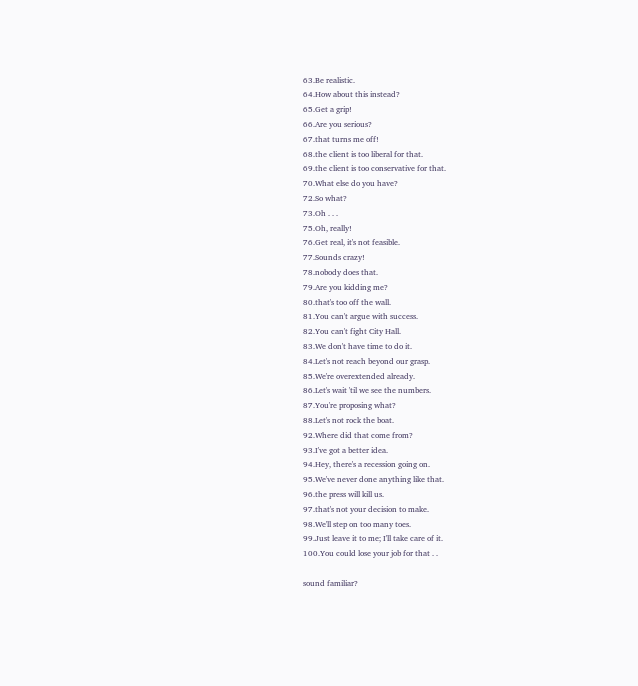63.Be realistic.
64.How about this instead?
65.Get a grip!
66.Are you serious?
67.that turns me off!
68.the client is too liberal for that.
69.the client is too conservative for that.
70.What else do you have?
72.So what?
73.Oh . . .
75.Oh, really!
76.Get real, it's not feasible.
77.Sounds crazy!
78.nobody does that.
79.Are you kidding me?
80.that's too off the wall.
81.You can't argue with success.
82.You can't fight City Hall.
83.We don't have time to do it.
84.Let's not reach beyond our grasp.
85.We're overextended already.
86.Let's wait 'til we see the numbers.
87.You're proposing what?
88.Let's not rock the boat.
92.Where did that come from?
93.I've got a better idea.
94.Hey, there's a recession going on.
95.We've never done anything like that.
96.the press will kill us.
97.that's not your decision to make.
98.We'll step on too many toes.
99.Just leave it to me; I'll take care of it.
100.You could lose your job for that . .

sound familiar?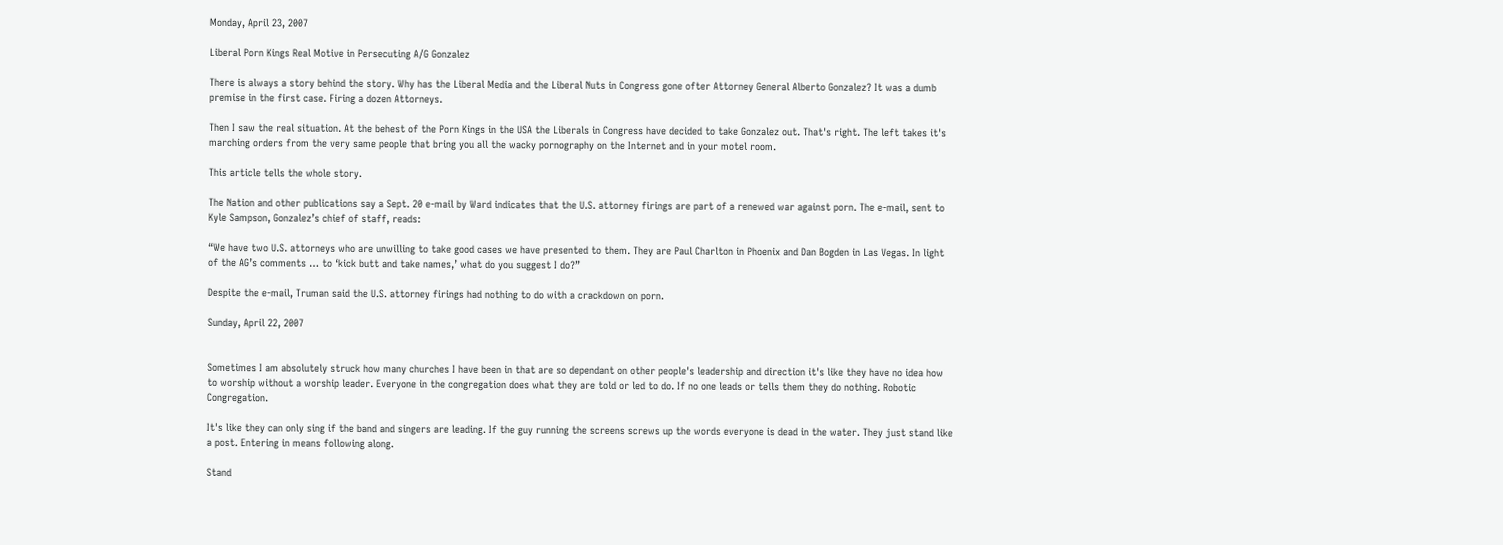Monday, April 23, 2007

Liberal Porn Kings Real Motive in Persecuting A/G Gonzalez

There is always a story behind the story. Why has the Liberal Media and the Liberal Nuts in Congress gone ofter Attorney General Alberto Gonzalez? It was a dumb premise in the first case. Firing a dozen Attorneys.

Then I saw the real situation. At the behest of the Porn Kings in the USA the Liberals in Congress have decided to take Gonzalez out. That's right. The left takes it's marching orders from the very same people that bring you all the wacky pornography on the Internet and in your motel room.

This article tells the whole story.

The Nation and other publications say a Sept. 20 e-mail by Ward indicates that the U.S. attorney firings are part of a renewed war against porn. The e-mail, sent to Kyle Sampson, Gonzalez’s chief of staff, reads:

“We have two U.S. attorneys who are unwilling to take good cases we have presented to them. They are Paul Charlton in Phoenix and Dan Bogden in Las Vegas. In light of the AG’s comments … to ‘kick butt and take names,’ what do you suggest I do?”

Despite the e-mail, Truman said the U.S. attorney firings had nothing to do with a crackdown on porn.

Sunday, April 22, 2007


Sometimes I am absolutely struck how many churches I have been in that are so dependant on other people's leadership and direction it's like they have no idea how to worship without a worship leader. Everyone in the congregation does what they are told or led to do. If no one leads or tells them they do nothing. Robotic Congregation.

It's like they can only sing if the band and singers are leading. If the guy running the screens screws up the words everyone is dead in the water. They just stand like a post. Entering in means following along.

Stand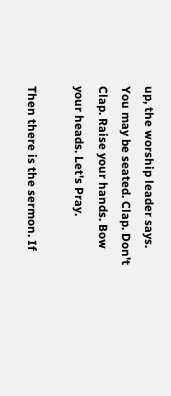up, the worship leader says. You may be seated. Clap. Don't Clap. Raise your hands. Bow your heads. Let's Pray.

Then there is the sermon. If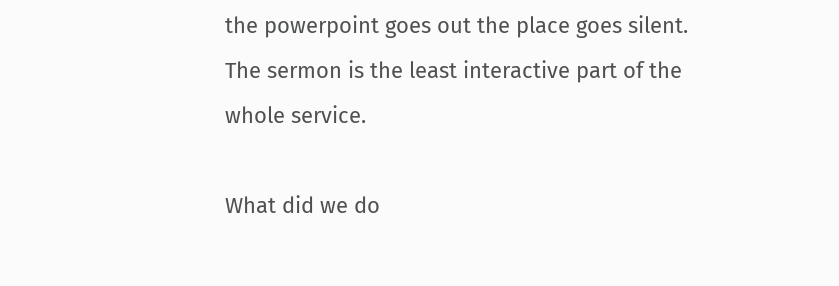the powerpoint goes out the place goes silent. The sermon is the least interactive part of the whole service.

What did we do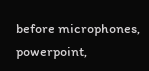before microphones, powerpoint,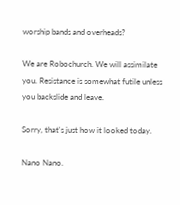worship bands and overheads?

We are Robochurch. We will assimilate you. Resistance is somewhat futile unless you backslide and leave.

Sorry, that's just how it looked today.

Nano Nano.